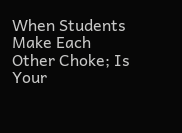When Students Make Each Other Choke; Is Your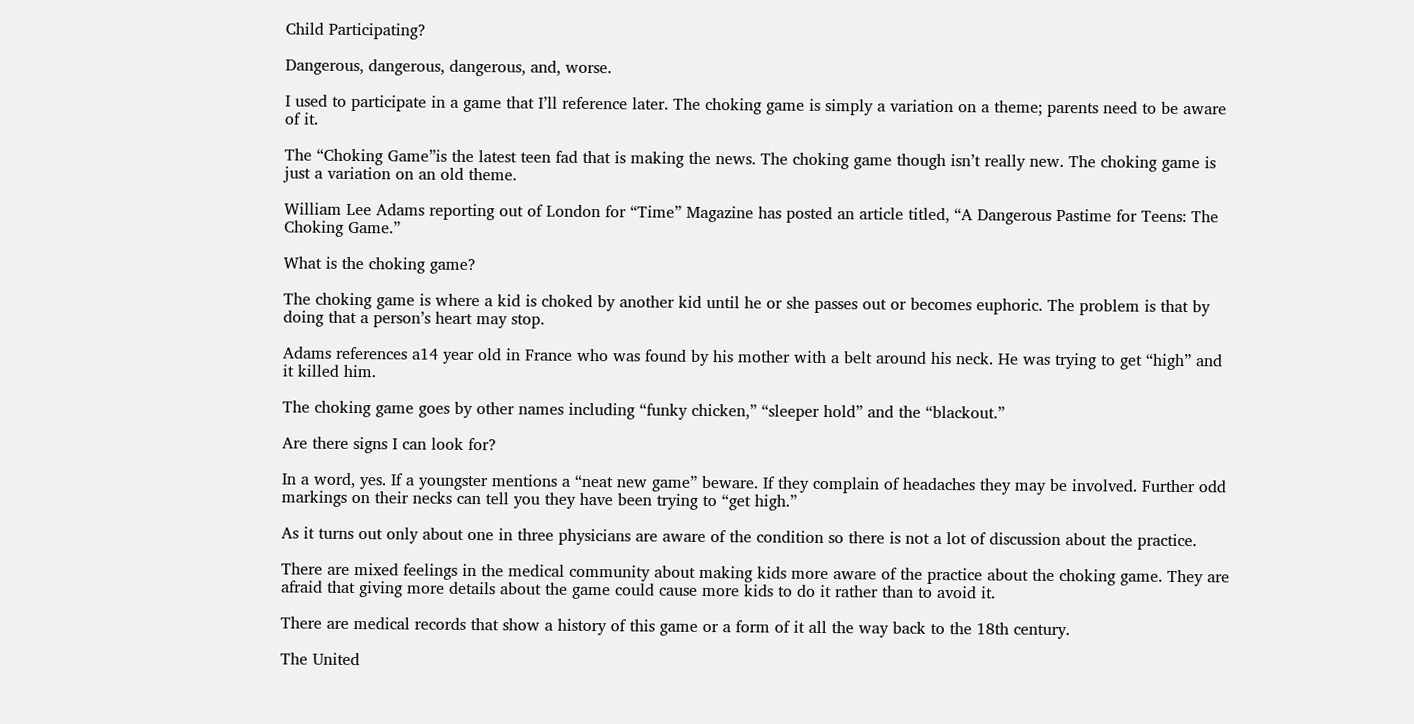Child Participating?

Dangerous, dangerous, dangerous, and, worse.

I used to participate in a game that I’ll reference later. The choking game is simply a variation on a theme; parents need to be aware of it.

The “Choking Game”is the latest teen fad that is making the news. The choking game though isn’t really new. The choking game is just a variation on an old theme.

William Lee Adams reporting out of London for “Time” Magazine has posted an article titled, “A Dangerous Pastime for Teens: The Choking Game.”

What is the choking game?

The choking game is where a kid is choked by another kid until he or she passes out or becomes euphoric. The problem is that by doing that a person’s heart may stop.

Adams references a14 year old in France who was found by his mother with a belt around his neck. He was trying to get “high” and it killed him.

The choking game goes by other names including “funky chicken,” “sleeper hold” and the “blackout.”

Are there signs I can look for?

In a word, yes. If a youngster mentions a “neat new game” beware. If they complain of headaches they may be involved. Further odd markings on their necks can tell you they have been trying to “get high.”

As it turns out only about one in three physicians are aware of the condition so there is not a lot of discussion about the practice.

There are mixed feelings in the medical community about making kids more aware of the practice about the choking game. They are afraid that giving more details about the game could cause more kids to do it rather than to avoid it.

There are medical records that show a history of this game or a form of it all the way back to the 18th century.

The United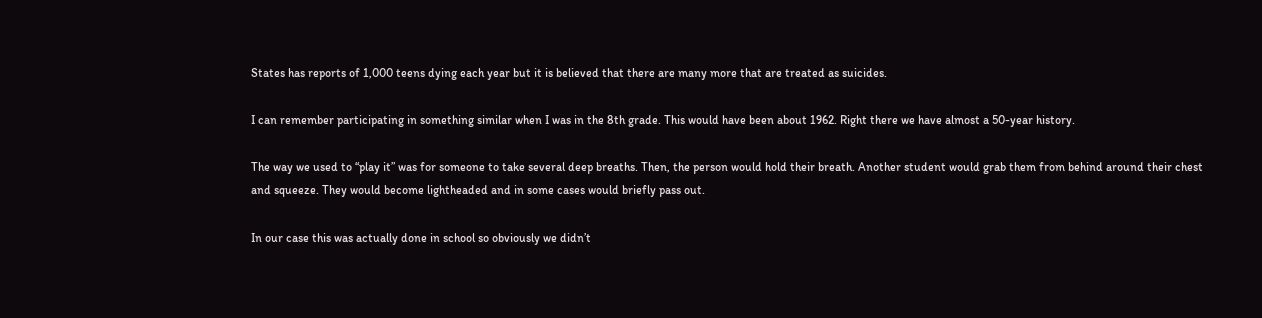States has reports of 1,000 teens dying each year but it is believed that there are many more that are treated as suicides.

I can remember participating in something similar when I was in the 8th grade. This would have been about 1962. Right there we have almost a 50-year history.

The way we used to “play it” was for someone to take several deep breaths. Then, the person would hold their breath. Another student would grab them from behind around their chest and squeeze. They would become lightheaded and in some cases would briefly pass out.

In our case this was actually done in school so obviously we didn’t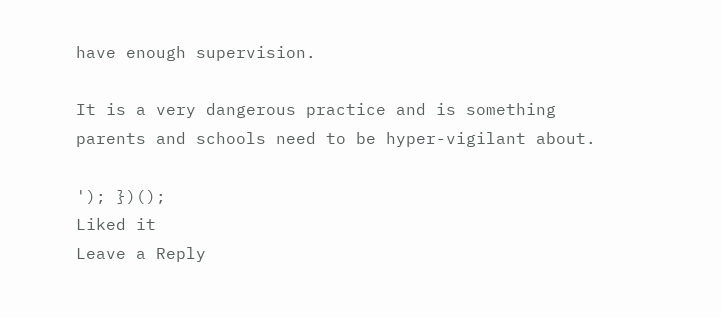have enough supervision.

It is a very dangerous practice and is something parents and schools need to be hyper-vigilant about.

'); })();
Liked it
Leave a Reply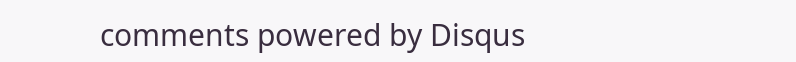comments powered by Disqus